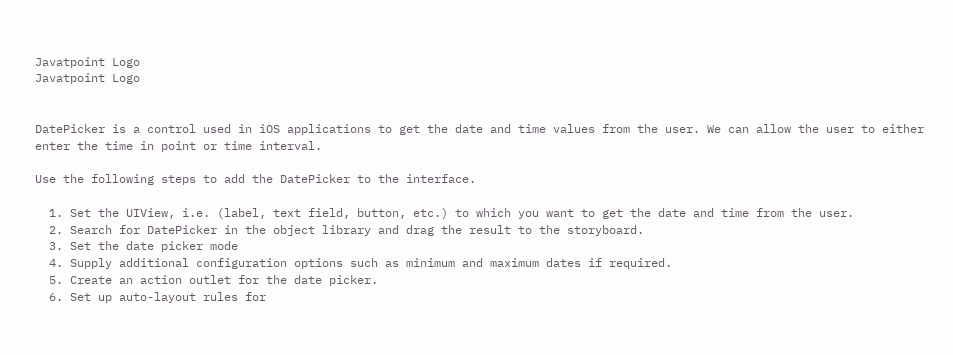Javatpoint Logo
Javatpoint Logo


DatePicker is a control used in iOS applications to get the date and time values from the user. We can allow the user to either enter the time in point or time interval.

Use the following steps to add the DatePicker to the interface.

  1. Set the UIView, i.e. (label, text field, button, etc.) to which you want to get the date and time from the user.
  2. Search for DatePicker in the object library and drag the result to the storyboard.
  3. Set the date picker mode
  4. Supply additional configuration options such as minimum and maximum dates if required.
  5. Create an action outlet for the date picker.
  6. Set up auto-layout rules for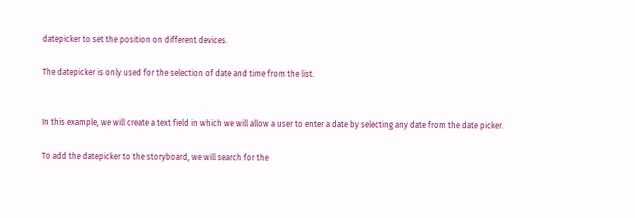datepicker to set the position on different devices.

The datepicker is only used for the selection of date and time from the list.


In this example, we will create a text field in which we will allow a user to enter a date by selecting any date from the date picker.

To add the datepicker to the storyboard, we will search for the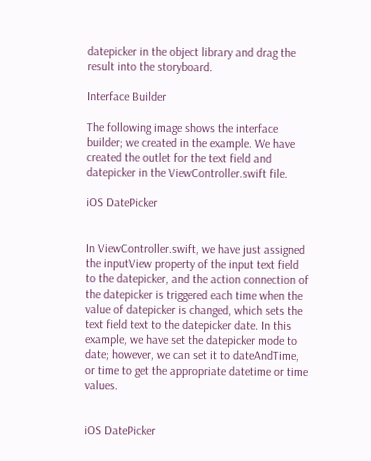datepicker in the object library and drag the result into the storyboard.

Interface Builder

The following image shows the interface builder; we created in the example. We have created the outlet for the text field and datepicker in the ViewController.swift file.

iOS DatePicker


In ViewController.swift, we have just assigned the inputView property of the input text field to the datepicker, and the action connection of the datepicker is triggered each time when the value of datepicker is changed, which sets the text field text to the datepicker date. In this example, we have set the datepicker mode to date; however, we can set it to dateAndTime, or time to get the appropriate datetime or time values.


iOS DatePicker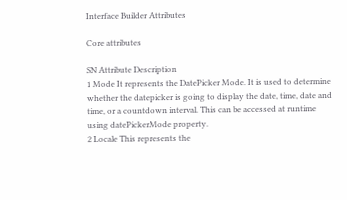Interface Builder Attributes

Core attributes

SN Attribute Description
1 Mode It represents the DatePicker Mode. It is used to determine whether the datepicker is going to display the date, time, date and time, or a countdown interval. This can be accessed at runtime using datePickerMode property.
2 Locale This represents the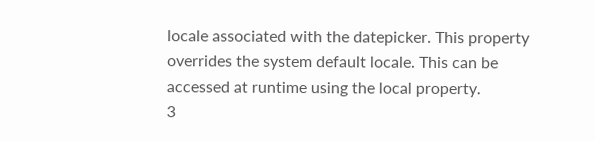locale associated with the datepicker. This property overrides the system default locale. This can be accessed at runtime using the local property.
3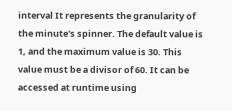interval It represents the granularity of the minute's spinner. The default value is 1, and the maximum value is 30. This value must be a divisor of 60. It can be accessed at runtime using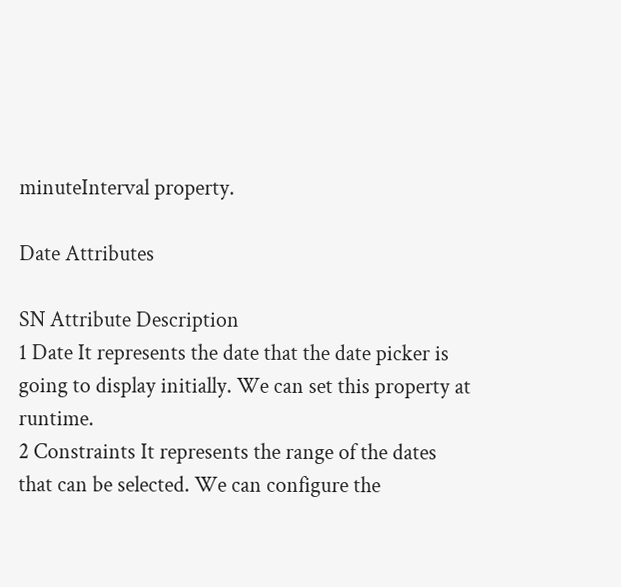minuteInterval property.

Date Attributes

SN Attribute Description
1 Date It represents the date that the date picker is going to display initially. We can set this property at runtime.
2 Constraints It represents the range of the dates that can be selected. We can configure the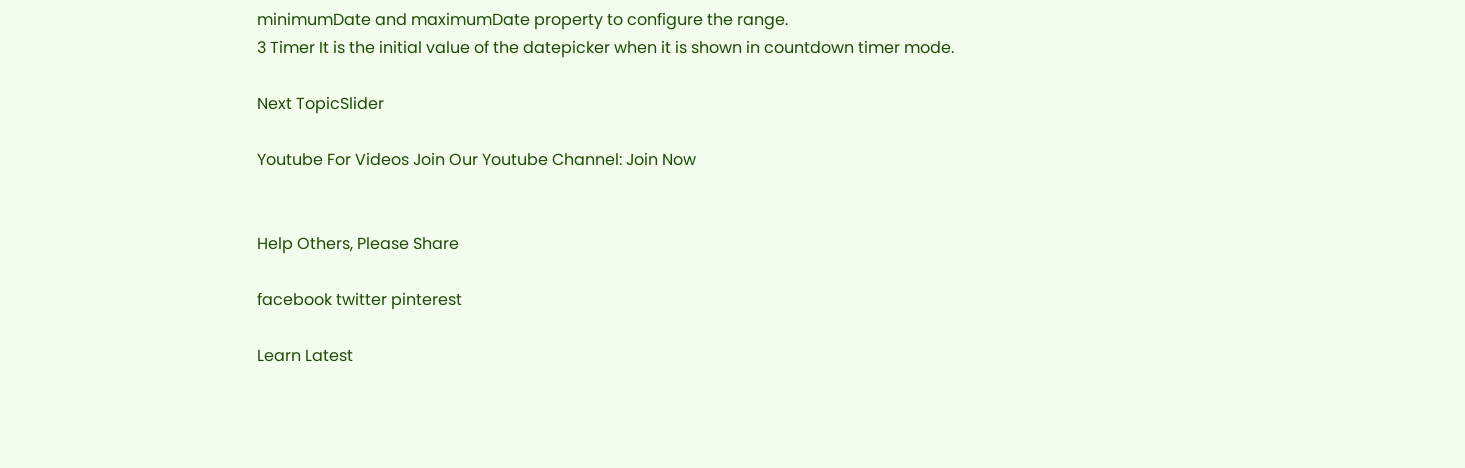minimumDate and maximumDate property to configure the range.
3 Timer It is the initial value of the datepicker when it is shown in countdown timer mode.

Next TopicSlider

Youtube For Videos Join Our Youtube Channel: Join Now


Help Others, Please Share

facebook twitter pinterest

Learn Latest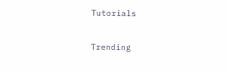Tutorials


Trending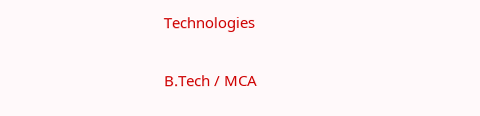Technologies

B.Tech / MCA